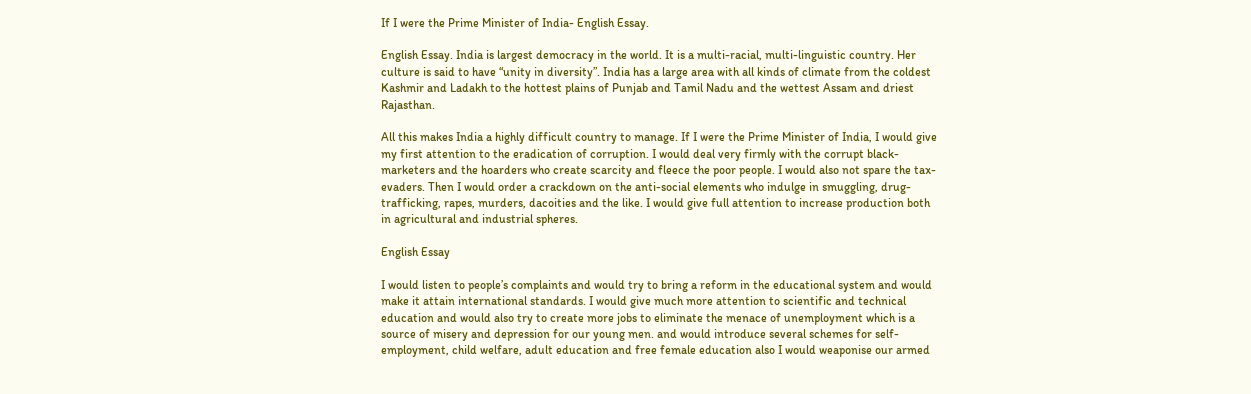If I were the Prime Minister of India- English Essay.

English Essay. India is largest democracy in the world. It is a multi-racial, multi-linguistic country. Her culture is said to have “unity in diversity”. India has a large area with all kinds of climate from the coldest Kashmir and Ladakh to the hottest plains of Punjab and Tamil Nadu and the wettest Assam and driest Rajasthan.

All this makes India a highly difficult country to manage. If I were the Prime Minister of India, I would give my first attention to the eradication of corruption. I would deal very firmly with the corrupt black-marketers and the hoarders who create scarcity and fleece the poor people. I would also not spare the tax-evaders. Then I would order a crackdown on the anti-social elements who indulge in smuggling, drug-trafficking, rapes, murders, dacoities and the like. I would give full attention to increase production both in agricultural and industrial spheres.

English Essay

I would listen to people’s complaints and would try to bring a reform in the educational system and would make it attain international standards. I would give much more attention to scientific and technical education and would also try to create more jobs to eliminate the menace of unemployment which is a source of misery and depression for our young men. and would introduce several schemes for self-employment, child welfare, adult education and free female education also I would weaponise our armed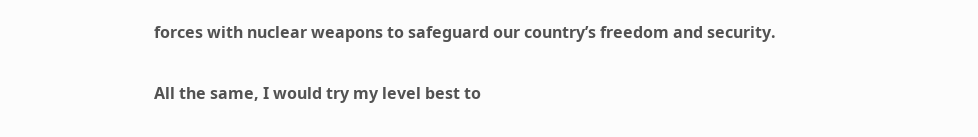forces with nuclear weapons to safeguard our country’s freedom and security.

All the same, I would try my level best to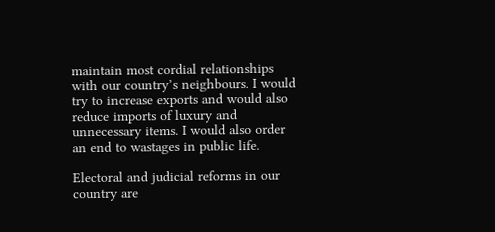maintain most cordial relationships with our country’s neighbours. I would try to increase exports and would also reduce imports of luxury and unnecessary items. I would also order an end to wastages in public life.

Electoral and judicial reforms in our country are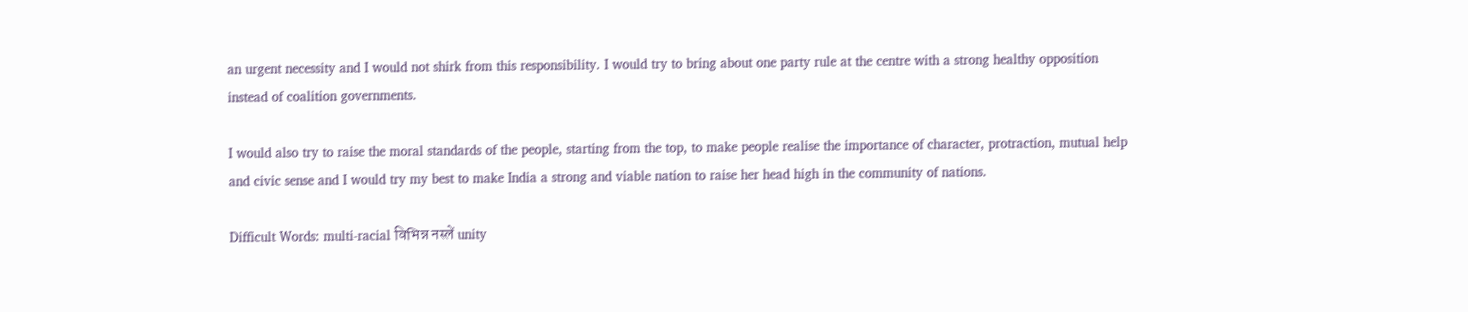an urgent necessity and I would not shirk from this responsibility. I would try to bring about one party rule at the centre with a strong healthy opposition instead of coalition governments.

I would also try to raise the moral standards of the people, starting from the top, to make people realise the importance of character, protraction, mutual help and civic sense and I would try my best to make India a strong and viable nation to raise her head high in the community of nations.

Difficult Words: multi-racial विभिन्न नस्लें unity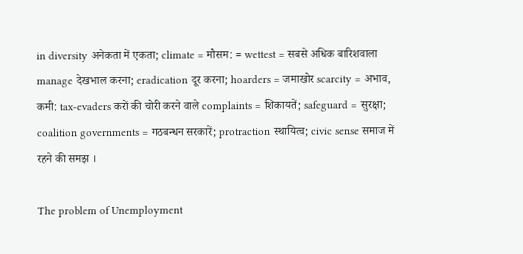in diversity अनेकता में एकता; climate = मौसम: = wettest = सबसे अधिक बारिशवाला manage देखभाल करना; eradication दूर करना; hoarders = जमाखोर scarcity = अभाव, कमी: tax-evaders करों की चोरी करने वाले complaints = शिकायतें; safeguard = सुरक्षा; coalition governments = गठबन्धन सरकारें; protraction स्थायित्व; civic sense समाज में रहने की समझ ।

The problem of Unemployment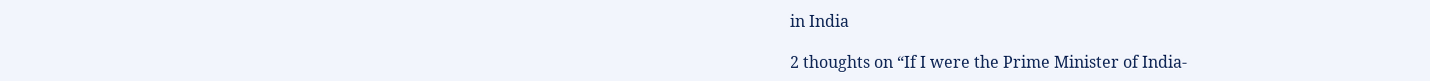in India

2 thoughts on “If I were the Prime Minister of India-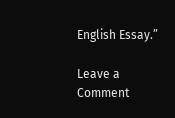English Essay.”

Leave a Comment